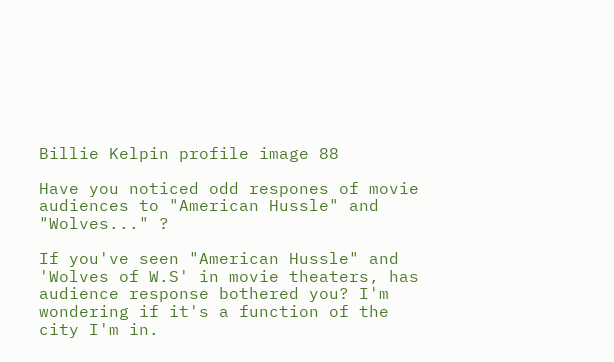Billie Kelpin profile image 88

Have you noticed odd respones of movie audiences to "American Hussle" and "Wolves..." ?

If you've seen "American Hussle" and 'Wolves of W.S' in movie theaters, has audience response bothered you? I'm wondering if it's a function of the city I'm in.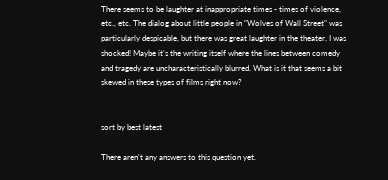There seems to be laughter at inappropriate times - times of violence, etc., etc. The dialog about little people in "Wolves of Wall Street" was particularly despicable, but there was great laughter in the theater. I was shocked! Maybe it's the writing itself where the lines between comedy and tragedy are uncharacteristically blurred. What is it that seems a bit skewed in these types of films right now?


sort by best latest

There aren't any answers to this question yet.